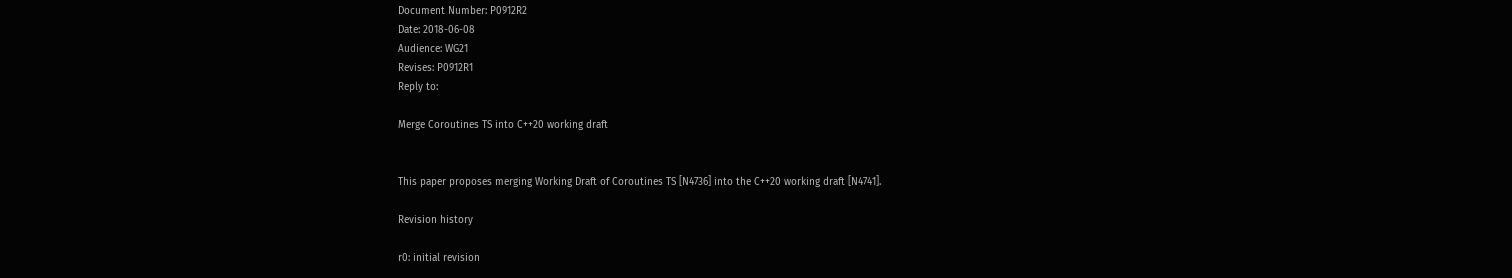Document Number: P0912R2
Date: 2018-06-08
Audience: WG21
Revises: P0912R1
Reply to:

Merge Coroutines TS into C++20 working draft


This paper proposes merging Working Draft of Coroutines TS [N4736] into the C++20 working draft [N4741].

Revision history

r0: initial revision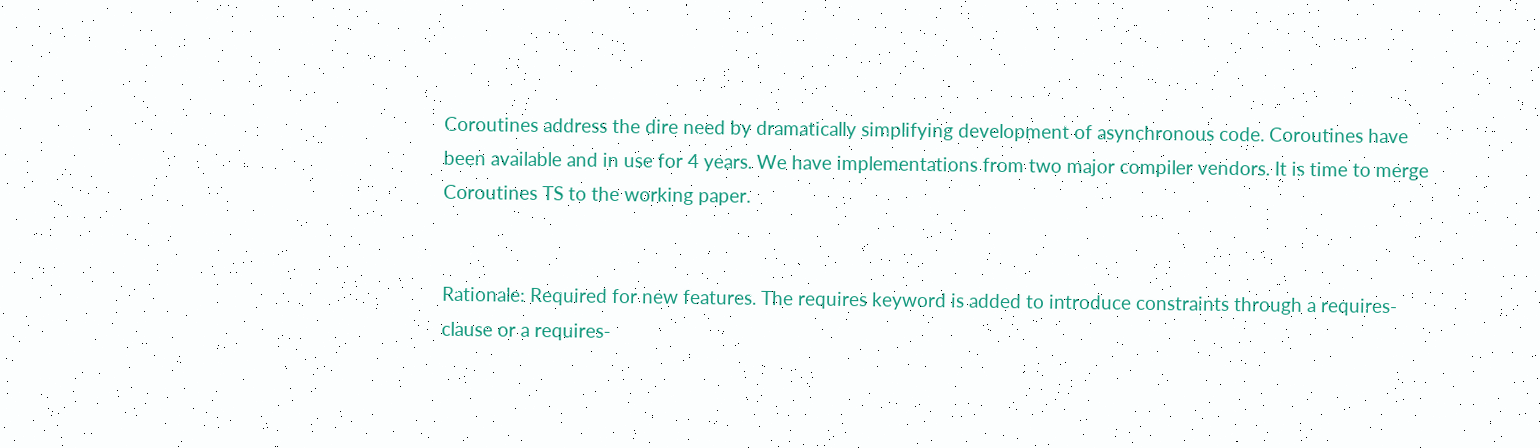Coroutines address the dire need by dramatically simplifying development of asynchronous code. Coroutines have been available and in use for 4 years. We have implementations from two major compiler vendors. It is time to merge Coroutines TS to the working paper.


Rationale: Required for new features. The requires keyword is added to introduce constraints through a requires-clause or a requires-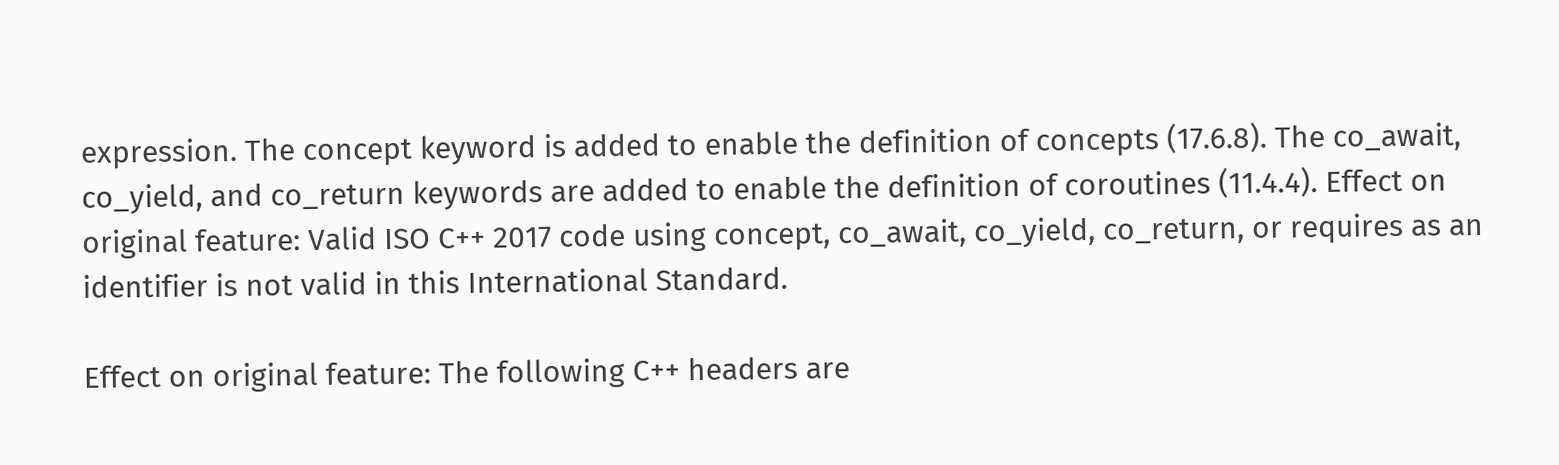expression. The concept keyword is added to enable the definition of concepts (17.6.8). The co_await, co_yield, and co_return keywords are added to enable the definition of coroutines (11.4.4). Effect on original feature: Valid ISO C++ 2017 code using concept, co_await, co_yield, co_return, or requires as an identifier is not valid in this International Standard.

Effect on original feature: The following C++ headers are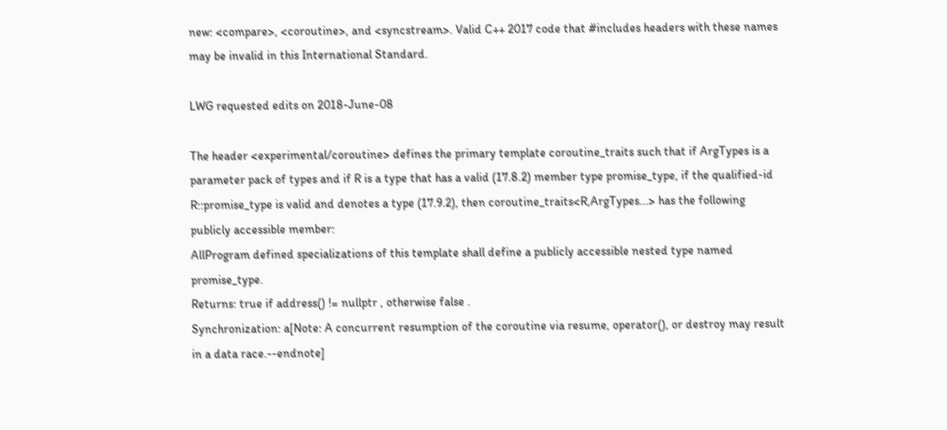new: <compare>, <coroutine>, and <syncstream>. Valid C++ 2017 code that #includes headers with these names may be invalid in this International Standard.

LWG requested edits on 2018-June-08

The header <experimental/coroutine> defines the primary template coroutine_traits such that if ArgTypes is a parameter pack of types and if R is a type that has a valid (17.8.2) member type promise_type, if the qualified-id R::promise_type is valid and denotes a type (17.9.2), then coroutine_traits<R,ArgTypes...> has the following publicly accessible member:
AllProgram defined specializations of this template shall define a publicly accessible nested type named promise_type.
Returns: true if address() != nullptr , otherwise false .
Synchronization: a[Note: A concurrent resumption of the coroutine via resume, operator(), or destroy may result in a data race.--endnote]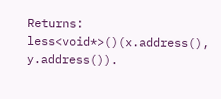Returns: less<void*>()(x.address(), y.address()).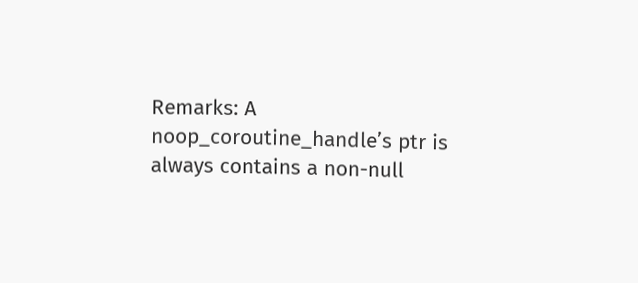Remarks: A noop_coroutine_handle’s ptr is always contains a non-null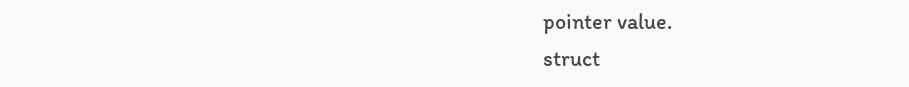pointer value.
struct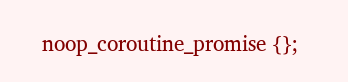noop_coroutine_promise {};